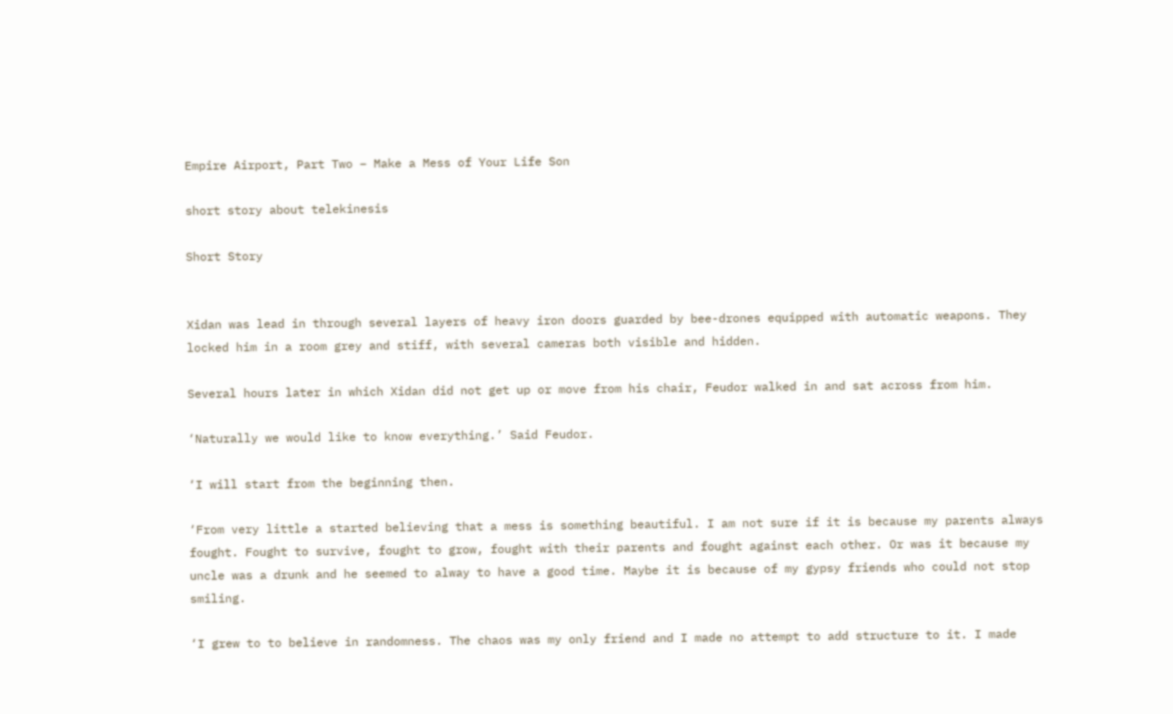Empire Airport, Part Two – Make a Mess of Your Life Son

short story about telekinesis

Short Story


Xidan was lead in through several layers of heavy iron doors guarded by bee-drones equipped with automatic weapons. They locked him in a room grey and stiff, with several cameras both visible and hidden.

Several hours later in which Xidan did not get up or move from his chair, Feudor walked in and sat across from him.

‘Naturally we would like to know everything.’ Said Feudor.

‘I will start from the beginning then.

‘From very little a started believing that a mess is something beautiful. I am not sure if it is because my parents always fought. Fought to survive, fought to grow, fought with their parents and fought against each other. Or was it because my uncle was a drunk and he seemed to alway to have a good time. Maybe it is because of my gypsy friends who could not stop smiling.

‘I grew to to believe in randomness. The chaos was my only friend and I made no attempt to add structure to it. I made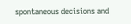spontaneous decisions and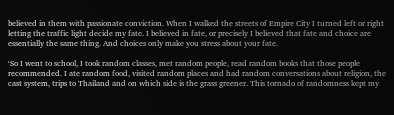believed in them with passionate conviction. When I walked the streets of Empire City I turned left or right letting the traffic light decide my fate. I believed in fate, or precisely I believed that fate and choice are essentially the same thing. And choices only make you stress about your fate.

‘So I went to school, I took random classes, met random people, read random books that those people recommended. I ate random food, visited random places and had random conversations about religion, the cast system, trips to Thailand and on which side is the grass greener. This tornado of randomness kept my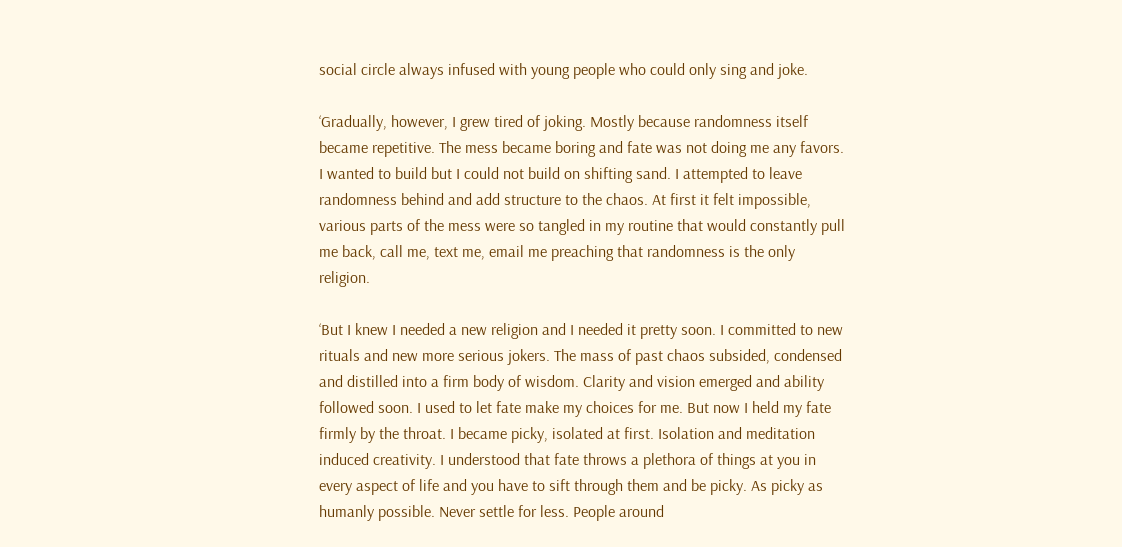social circle always infused with young people who could only sing and joke.

‘Gradually, however, I grew tired of joking. Mostly because randomness itself became repetitive. The mess became boring and fate was not doing me any favors. I wanted to build but I could not build on shifting sand. I attempted to leave randomness behind and add structure to the chaos. At first it felt impossible, various parts of the mess were so tangled in my routine that would constantly pull me back, call me, text me, email me preaching that randomness is the only religion.

‘But I knew I needed a new religion and I needed it pretty soon. I committed to new rituals and new more serious jokers. The mass of past chaos subsided, condensed and distilled into a firm body of wisdom. Clarity and vision emerged and ability followed soon. I used to let fate make my choices for me. But now I held my fate firmly by the throat. I became picky, isolated at first. Isolation and meditation induced creativity. I understood that fate throws a plethora of things at you in every aspect of life and you have to sift through them and be picky. As picky as humanly possible. Never settle for less. People around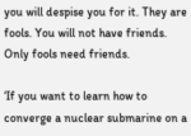you will despise you for it. They are fools. You will not have friends. Only fools need friends.

‘If you want to learn how to converge a nuclear submarine on a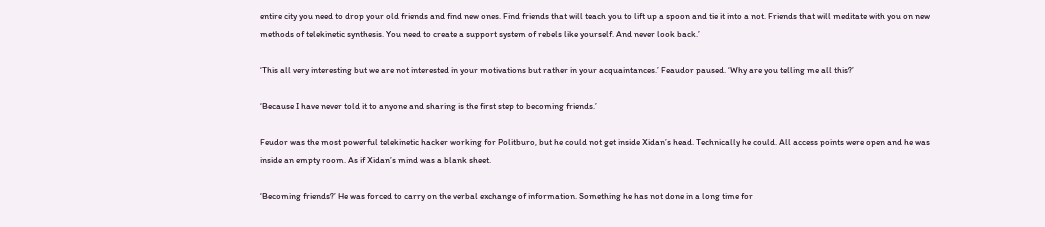entire city you need to drop your old friends and find new ones. Find friends that will teach you to lift up a spoon and tie it into a not. Friends that will meditate with you on new methods of telekinetic synthesis. You need to create a support system of rebels like yourself. And never look back.’

‘This all very interesting but we are not interested in your motivations but rather in your acquaintances.’ Feaudor paused. ‘Why are you telling me all this?’

‘Because I have never told it to anyone and sharing is the first step to becoming friends.’

Feudor was the most powerful telekinetic hacker working for Politburo, but he could not get inside Xidan’s head. Technically he could. All access points were open and he was inside an empty room. As if Xidan’s mind was a blank sheet.

‘Becoming friends?’ He was forced to carry on the verbal exchange of information. Something he has not done in a long time for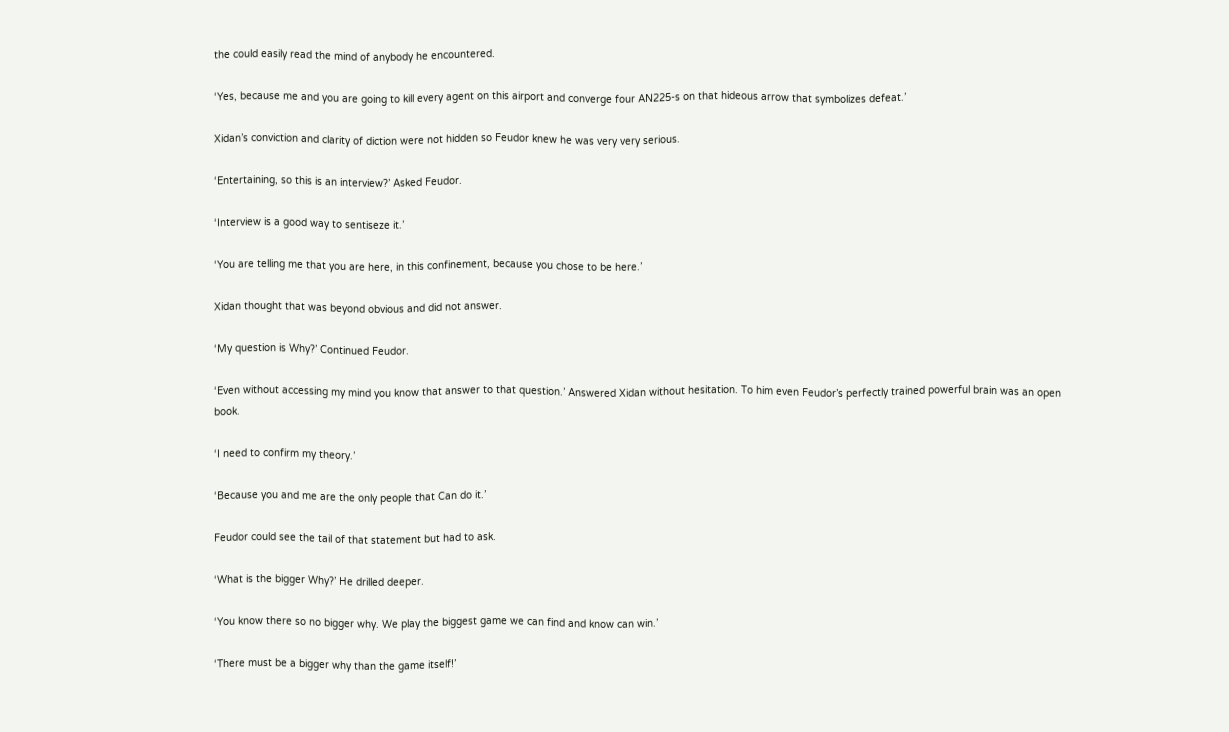the could easily read the mind of anybody he encountered.

‘Yes, because me and you are going to kill every agent on this airport and converge four AN225-s on that hideous arrow that symbolizes defeat.’

Xidan’s conviction and clarity of diction were not hidden so Feudor knew he was very very serious.

‘Entertaining, so this is an interview?’ Asked Feudor.

‘Interview is a good way to sentiseze it.’

‘You are telling me that you are here, in this confinement, because you chose to be here.’

Xidan thought that was beyond obvious and did not answer.

‘My question is Why?’ Continued Feudor.

‘Even without accessing my mind you know that answer to that question.’ Answered Xidan without hesitation. To him even Feudor’s perfectly trained powerful brain was an open book.

‘I need to confirm my theory.’

‘Because you and me are the only people that Can do it.’

Feudor could see the tail of that statement but had to ask.

‘What is the bigger Why?’ He drilled deeper.

‘You know there so no bigger why. We play the biggest game we can find and know can win.’

‘There must be a bigger why than the game itself!’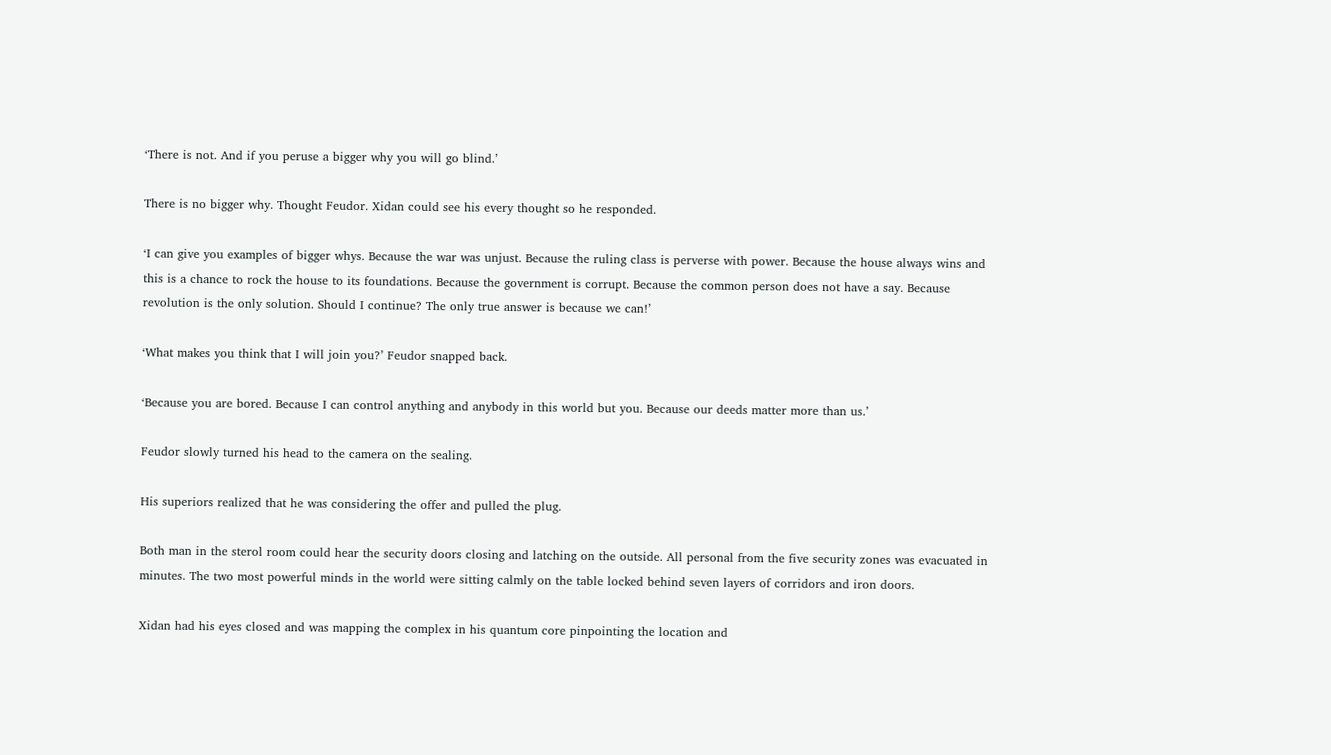‘There is not. And if you peruse a bigger why you will go blind.’

There is no bigger why. Thought Feudor. Xidan could see his every thought so he responded.

‘I can give you examples of bigger whys. Because the war was unjust. Because the ruling class is perverse with power. Because the house always wins and this is a chance to rock the house to its foundations. Because the government is corrupt. Because the common person does not have a say. Because revolution is the only solution. Should I continue? The only true answer is because we can!’

‘What makes you think that I will join you?’ Feudor snapped back.

‘Because you are bored. Because I can control anything and anybody in this world but you. Because our deeds matter more than us.’

Feudor slowly turned his head to the camera on the sealing.

His superiors realized that he was considering the offer and pulled the plug.

Both man in the sterol room could hear the security doors closing and latching on the outside. All personal from the five security zones was evacuated in minutes. The two most powerful minds in the world were sitting calmly on the table locked behind seven layers of corridors and iron doors.

Xidan had his eyes closed and was mapping the complex in his quantum core pinpointing the location and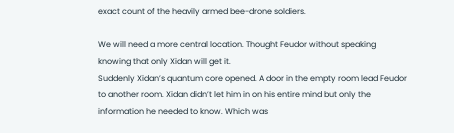exact count of the heavily armed bee-drone soldiers.

We will need a more central location. Thought Feudor without speaking knowing that only Xidan will get it.
Suddenly Xidan’s quantum core opened. A door in the empty room lead Feudor to another room. Xidan didn’t let him in on his entire mind but only the information he needed to know. Which was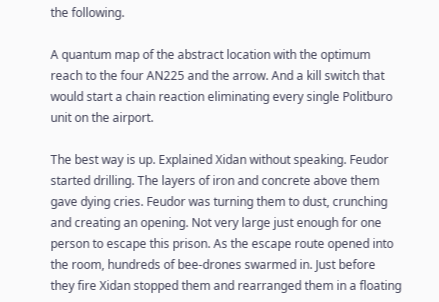the following.

A quantum map of the abstract location with the optimum reach to the four AN225 and the arrow. And a kill switch that would start a chain reaction eliminating every single Politburo unit on the airport.

The best way is up. Explained Xidan without speaking. Feudor started drilling. The layers of iron and concrete above them gave dying cries. Feudor was turning them to dust, crunching and creating an opening. Not very large just enough for one person to escape this prison. As the escape route opened into the room, hundreds of bee-drones swarmed in. Just before they fire Xidan stopped them and rearranged them in a floating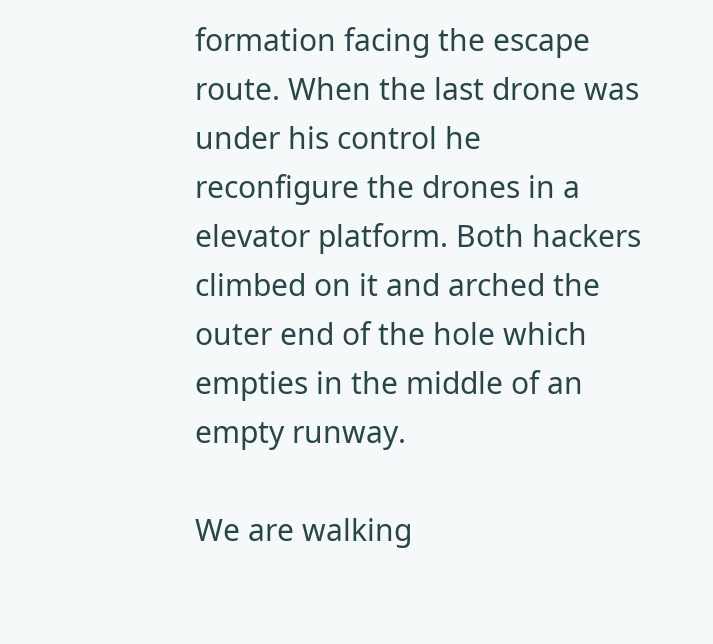formation facing the escape route. When the last drone was under his control he reconfigure the drones in a elevator platform. Both hackers climbed on it and arched the outer end of the hole which empties in the middle of an empty runway.

We are walking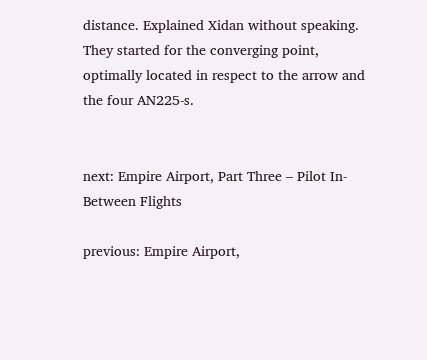distance. Explained Xidan without speaking. They started for the converging point, optimally located in respect to the arrow and the four AN225-s.


next: Empire Airport, Part Three – Pilot In-Between Flights

previous: Empire Airport,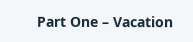Part One – Vacation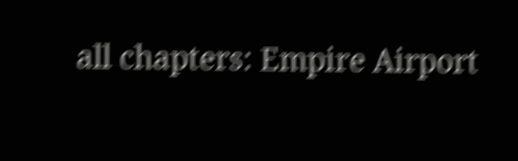all chapters: Empire Airport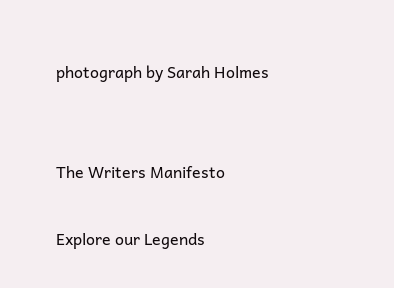photograph by Sarah Holmes


The Writers Manifesto

Explore our Legends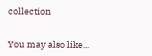collection


You may also like...